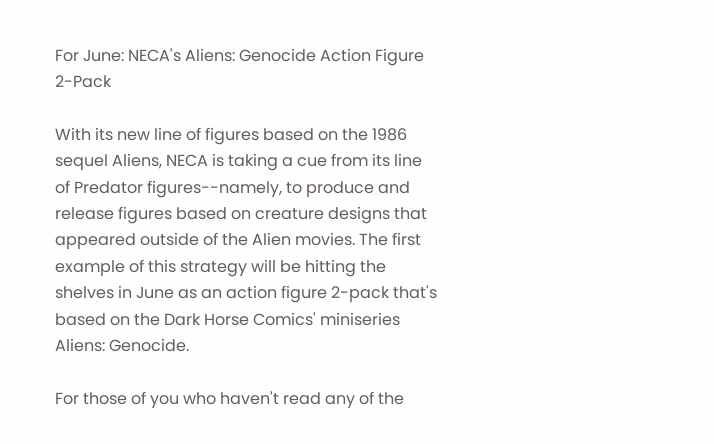For June: NECA's Aliens: Genocide Action Figure 2-Pack

With its new line of figures based on the 1986 sequel Aliens, NECA is taking a cue from its line of Predator figures--namely, to produce and release figures based on creature designs that appeared outside of the Alien movies. The first example of this strategy will be hitting the shelves in June as an action figure 2-pack that's based on the Dark Horse Comics' miniseries Aliens: Genocide.

For those of you who haven't read any of the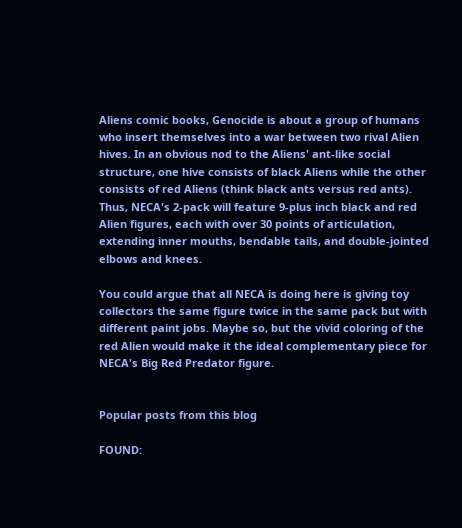Aliens comic books, Genocide is about a group of humans who insert themselves into a war between two rival Alien hives. In an obvious nod to the Aliens' ant-like social structure, one hive consists of black Aliens while the other consists of red Aliens (think black ants versus red ants). Thus, NECA's 2-pack will feature 9-plus inch black and red Alien figures, each with over 30 points of articulation, extending inner mouths, bendable tails, and double-jointed elbows and knees.

You could argue that all NECA is doing here is giving toy collectors the same figure twice in the same pack but with different paint jobs. Maybe so, but the vivid coloring of the red Alien would make it the ideal complementary piece for NECA's Big Red Predator figure.


Popular posts from this blog

FOUND: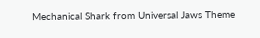Mechanical Shark from Universal Jaws Theme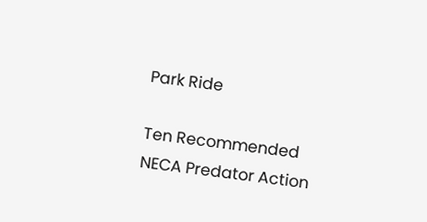Park Ride

Ten Recommended NECA Predator Action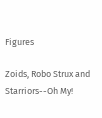Figures

Zoids, Robo Strux and Starriors--Oh My!